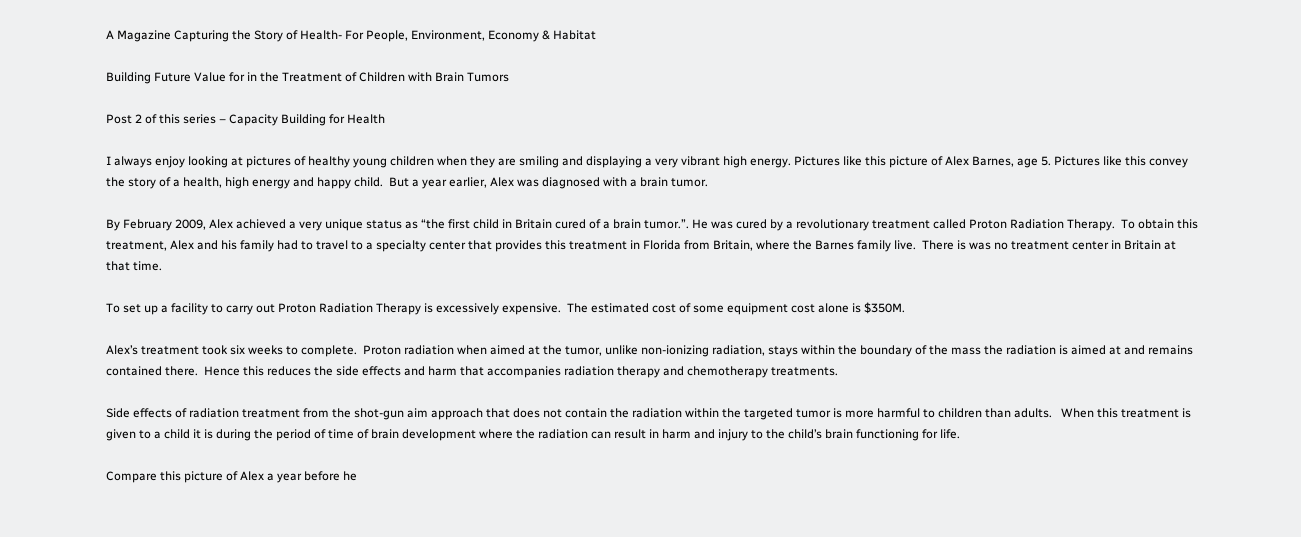A Magazine Capturing the Story of Health- For People, Environment, Economy & Habitat

Building Future Value for in the Treatment of Children with Brain Tumors

Post 2 of this series – Capacity Building for Health

I always enjoy looking at pictures of healthy young children when they are smiling and displaying a very vibrant high energy. Pictures like this picture of Alex Barnes, age 5. Pictures like this convey the story of a health, high energy and happy child.  But a year earlier, Alex was diagnosed with a brain tumor.

By February 2009, Alex achieved a very unique status as “the first child in Britain cured of a brain tumor.”. He was cured by a revolutionary treatment called Proton Radiation Therapy.  To obtain this treatment, Alex and his family had to travel to a specialty center that provides this treatment in Florida from Britain, where the Barnes family live.  There is was no treatment center in Britain at that time.

To set up a facility to carry out Proton Radiation Therapy is excessively expensive.  The estimated cost of some equipment cost alone is $350M.

Alex’s treatment took six weeks to complete.  Proton radiation when aimed at the tumor, unlike non-ionizing radiation, stays within the boundary of the mass the radiation is aimed at and remains contained there.  Hence this reduces the side effects and harm that accompanies radiation therapy and chemotherapy treatments.

Side effects of radiation treatment from the shot-gun aim approach that does not contain the radiation within the targeted tumor is more harmful to children than adults.   When this treatment is given to a child it is during the period of time of brain development where the radiation can result in harm and injury to the child’s brain functioning for life.

Compare this picture of Alex a year before he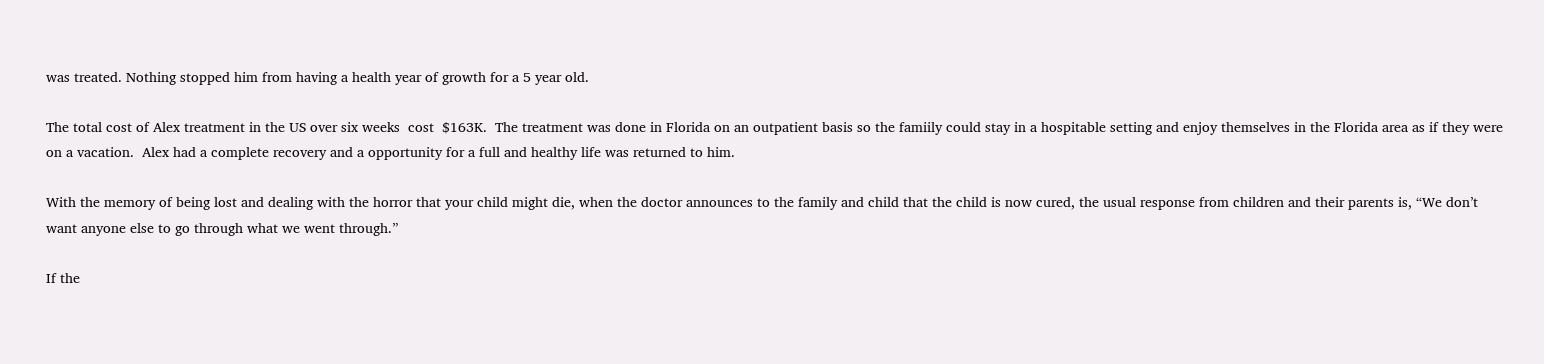was treated. Nothing stopped him from having a health year of growth for a 5 year old.

The total cost of Alex treatment in the US over six weeks  cost  $163K.  The treatment was done in Florida on an outpatient basis so the famiily could stay in a hospitable setting and enjoy themselves in the Florida area as if they were on a vacation.  Alex had a complete recovery and a opportunity for a full and healthy life was returned to him.

With the memory of being lost and dealing with the horror that your child might die, when the doctor announces to the family and child that the child is now cured, the usual response from children and their parents is, “We don’t want anyone else to go through what we went through.”

If the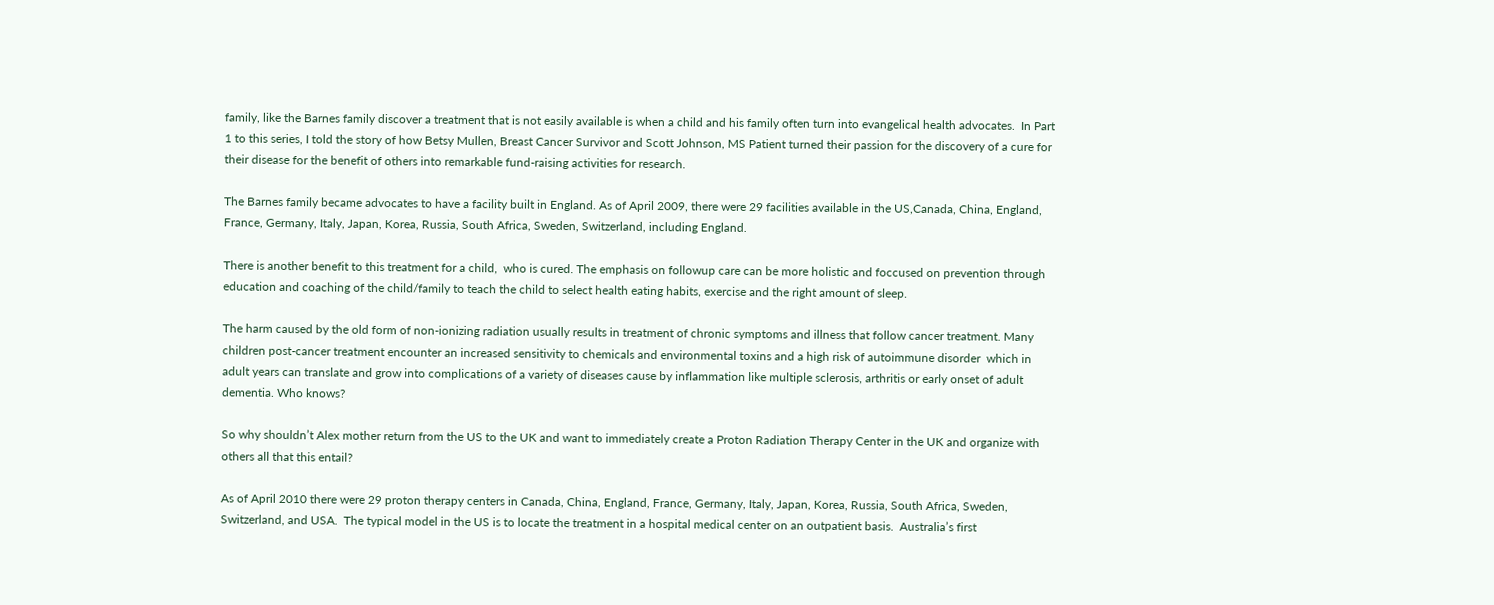family, like the Barnes family discover a treatment that is not easily available is when a child and his family often turn into evangelical health advocates.  In Part 1 to this series, I told the story of how Betsy Mullen, Breast Cancer Survivor and Scott Johnson, MS Patient turned their passion for the discovery of a cure for their disease for the benefit of others into remarkable fund-raising activities for research.

The Barnes family became advocates to have a facility built in England. As of April 2009, there were 29 facilities available in the US,Canada, China, England, France, Germany, Italy, Japan, Korea, Russia, South Africa, Sweden, Switzerland, including England.

There is another benefit to this treatment for a child,  who is cured. The emphasis on followup care can be more holistic and foccused on prevention through education and coaching of the child/family to teach the child to select health eating habits, exercise and the right amount of sleep.

The harm caused by the old form of non-ionizing radiation usually results in treatment of chronic symptoms and illness that follow cancer treatment. Many children post-cancer treatment encounter an increased sensitivity to chemicals and environmental toxins and a high risk of autoimmune disorder  which in adult years can translate and grow into complications of a variety of diseases cause by inflammation like multiple sclerosis, arthritis or early onset of adult dementia. Who knows?

So why shouldn’t Alex mother return from the US to the UK and want to immediately create a Proton Radiation Therapy Center in the UK and organize with others all that this entail?

As of April 2010 there were 29 proton therapy centers in Canada, China, England, France, Germany, Italy, Japan, Korea, Russia, South Africa, Sweden, Switzerland, and USA.  The typical model in the US is to locate the treatment in a hospital medical center on an outpatient basis.  Australia’s first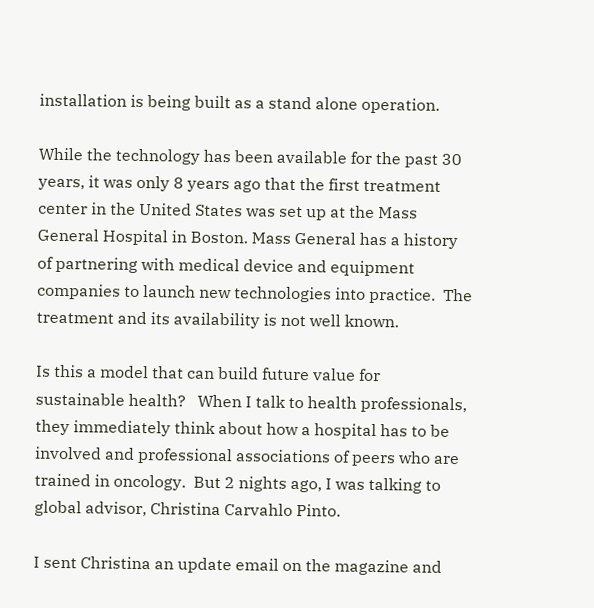installation is being built as a stand alone operation.

While the technology has been available for the past 30 years, it was only 8 years ago that the first treatment center in the United States was set up at the Mass General Hospital in Boston. Mass General has a history of partnering with medical device and equipment companies to launch new technologies into practice.  The treatment and its availability is not well known.

Is this a model that can build future value for sustainable health?   When I talk to health professionals, they immediately think about how a hospital has to be involved and professional associations of peers who are trained in oncology.  But 2 nights ago, I was talking to global advisor, Christina Carvahlo Pinto.

I sent Christina an update email on the magazine and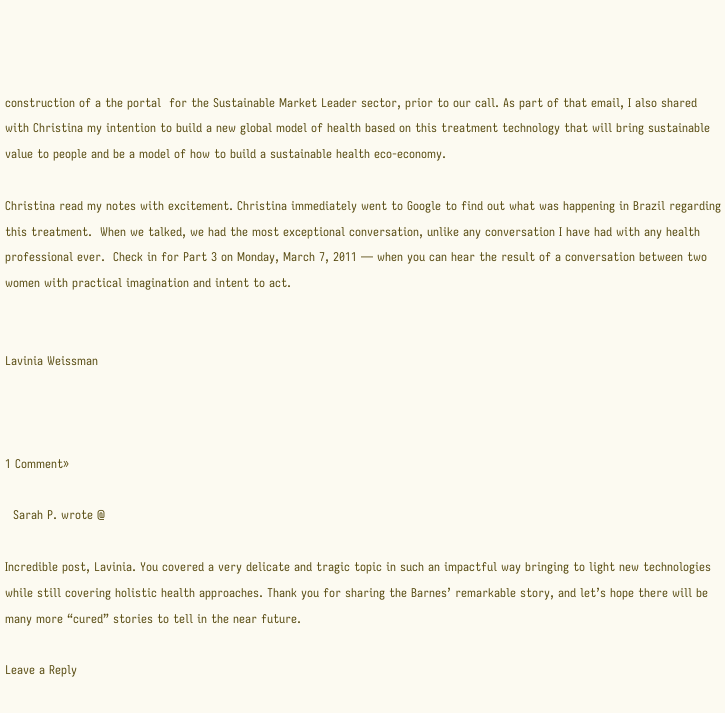construction of a the portal  for the Sustainable Market Leader sector, prior to our call. As part of that email, I also shared with Christina my intention to build a new global model of health based on this treatment technology that will bring sustainable value to people and be a model of how to build a sustainable health eco-economy.

Christina read my notes with excitement. Christina immediately went to Google to find out what was happening in Brazil regarding this treatment.  When we talked, we had the most exceptional conversation, unlike any conversation I have had with any health professional ever.  Check in for Part 3 on Monday, March 7, 2011 — when you can hear the result of a conversation between two women with practical imagination and intent to act.


Lavinia Weissman



1 Comment»

  Sarah P. wrote @

Incredible post, Lavinia. You covered a very delicate and tragic topic in such an impactful way bringing to light new technologies while still covering holistic health approaches. Thank you for sharing the Barnes’ remarkable story, and let’s hope there will be many more “cured” stories to tell in the near future.

Leave a Reply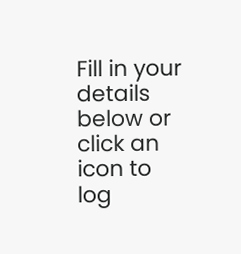Fill in your details below or click an icon to log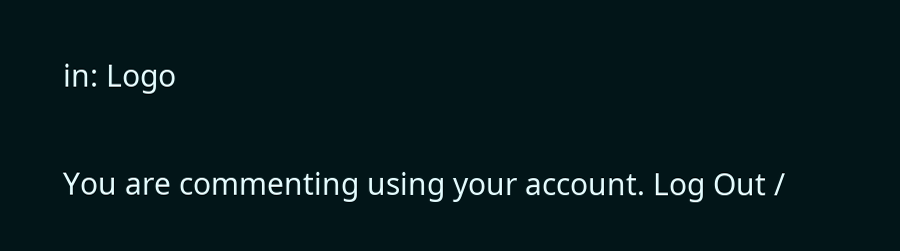in: Logo

You are commenting using your account. Log Out /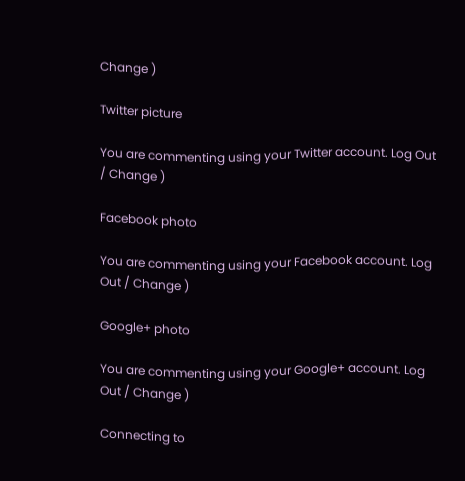Change )

Twitter picture

You are commenting using your Twitter account. Log Out / Change )

Facebook photo

You are commenting using your Facebook account. Log Out / Change )

Google+ photo

You are commenting using your Google+ account. Log Out / Change )

Connecting to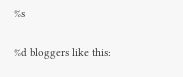%s

%d bloggers like this: